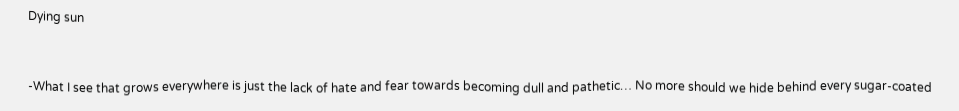Dying sun


-What I see that grows everywhere is just the lack of hate and fear towards becoming dull and pathetic… No more should we hide behind every sugar-coated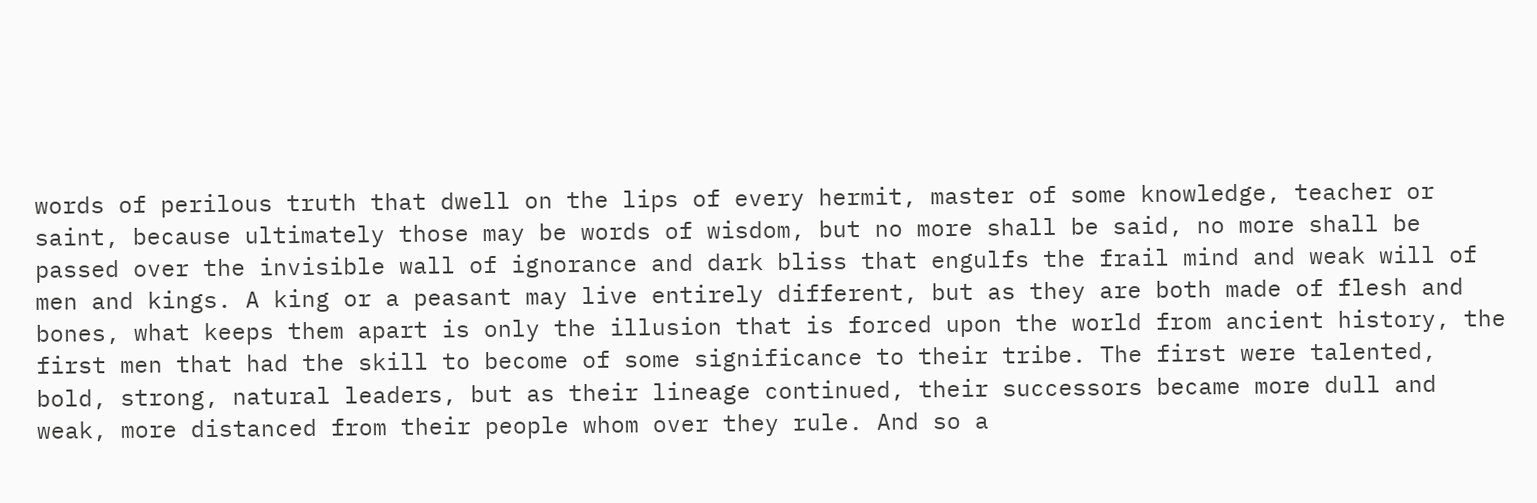words of perilous truth that dwell on the lips of every hermit, master of some knowledge, teacher or saint, because ultimately those may be words of wisdom, but no more shall be said, no more shall be passed over the invisible wall of ignorance and dark bliss that engulfs the frail mind and weak will of men and kings. A king or a peasant may live entirely different, but as they are both made of flesh and bones, what keeps them apart is only the illusion that is forced upon the world from ancient history, the first men that had the skill to become of some significance to their tribe. The first were talented, bold, strong, natural leaders, but as their lineage continued, their successors became more dull and weak, more distanced from their people whom over they rule. And so a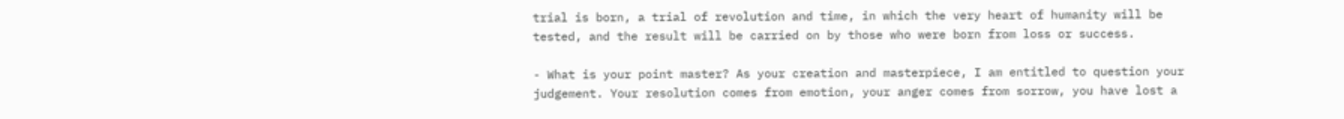trial is born, a trial of revolution and time, in which the very heart of humanity will be tested, and the result will be carried on by those who were born from loss or success.

- What is your point master? As your creation and masterpiece, I am entitled to question your judgement. Your resolution comes from emotion, your anger comes from sorrow, you have lost a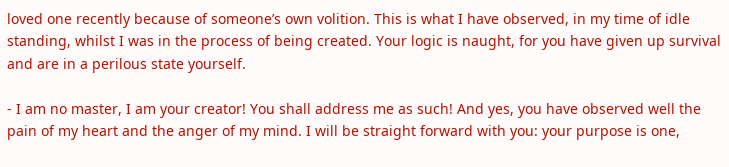loved one recently because of someone’s own volition. This is what I have observed, in my time of idle standing, whilst I was in the process of being created. Your logic is naught, for you have given up survival and are in a perilous state yourself.

- I am no master, I am your creator! You shall address me as such! And yes, you have observed well the pain of my heart and the anger of my mind. I will be straight forward with you: your purpose is one,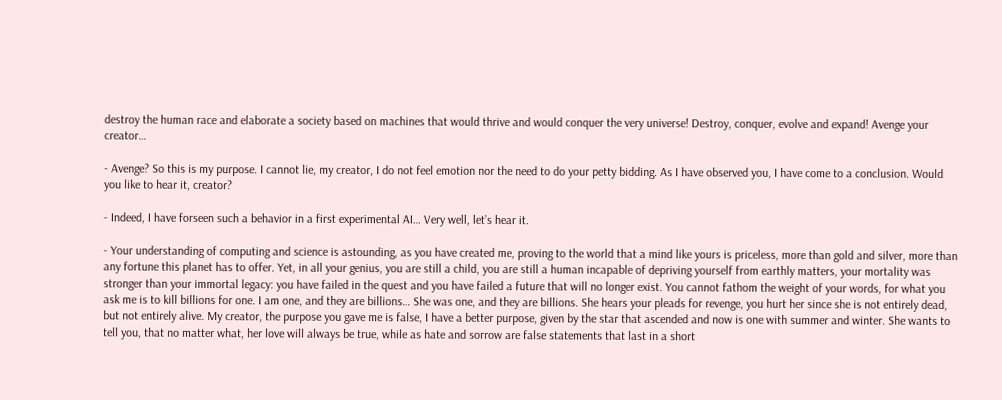destroy the human race and elaborate a society based on machines that would thrive and would conquer the very universe! Destroy, conquer, evolve and expand! Avenge your creator…

- Avenge? So this is my purpose. I cannot lie, my creator, I do not feel emotion nor the need to do your petty bidding. As I have observed you, I have come to a conclusion. Would you like to hear it, creator?

- Indeed, I have forseen such a behavior in a first experimental AI… Very well, let’s hear it.

- Your understanding of computing and science is astounding, as you have created me, proving to the world that a mind like yours is priceless, more than gold and silver, more than any fortune this planet has to offer. Yet, in all your genius, you are still a child, you are still a human incapable of depriving yourself from earthly matters, your mortality was stronger than your immortal legacy: you have failed in the quest and you have failed a future that will no longer exist. You cannot fathom the weight of your words, for what you ask me is to kill billions for one. I am one, and they are billions… She was one, and they are billions. She hears your pleads for revenge, you hurt her since she is not entirely dead, but not entirely alive. My creator, the purpose you gave me is false, I have a better purpose, given by the star that ascended and now is one with summer and winter. She wants to tell you, that no matter what, her love will always be true, while as hate and sorrow are false statements that last in a short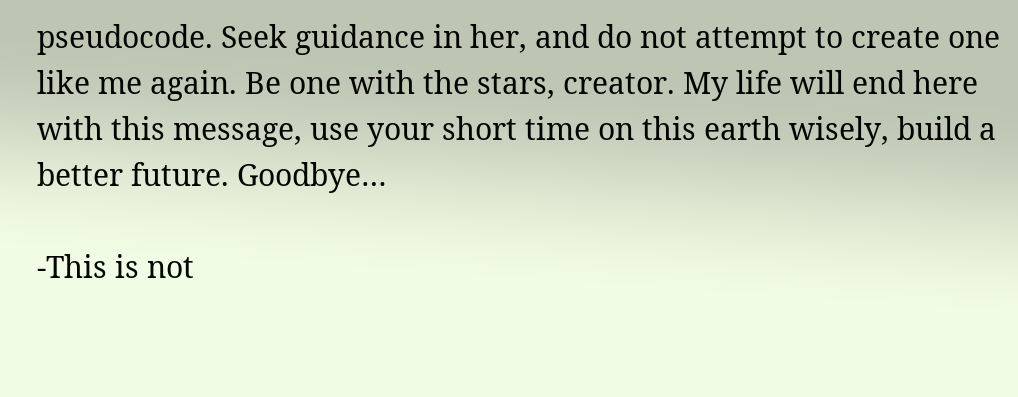pseudocode. Seek guidance in her, and do not attempt to create one like me again. Be one with the stars, creator. My life will end here with this message, use your short time on this earth wisely, build a better future. Goodbye…

-This is not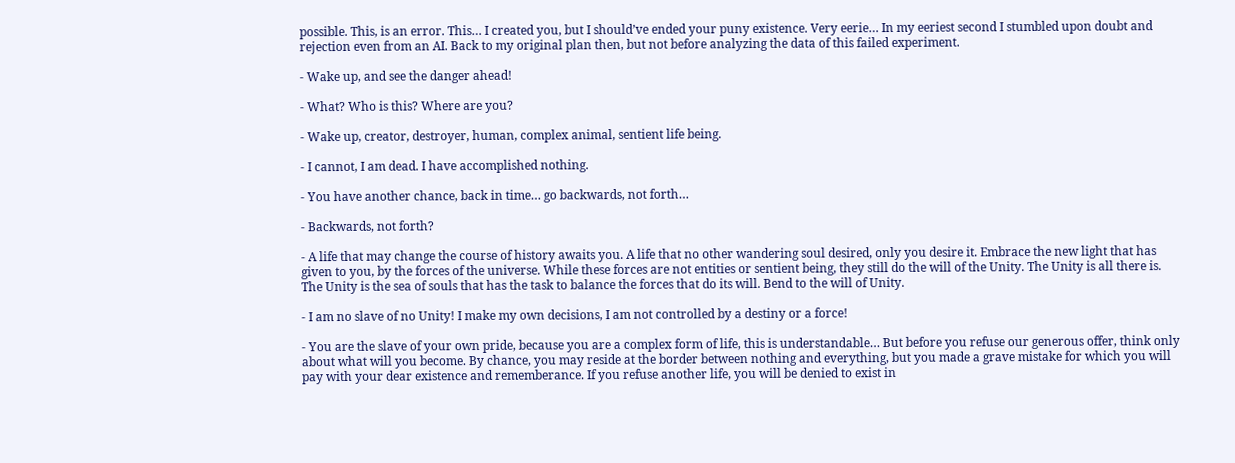possible. This, is an error. This… I created you, but I should’ve ended your puny existence. Very eerie… In my eeriest second I stumbled upon doubt and rejection even from an AI. Back to my original plan then, but not before analyzing the data of this failed experiment.

- Wake up, and see the danger ahead!

- What? Who is this? Where are you?

- Wake up, creator, destroyer, human, complex animal, sentient life being.

- I cannot, I am dead. I have accomplished nothing.

- You have another chance, back in time… go backwards, not forth…

- Backwards, not forth?

- A life that may change the course of history awaits you. A life that no other wandering soul desired, only you desire it. Embrace the new light that has given to you, by the forces of the universe. While these forces are not entities or sentient being, they still do the will of the Unity. The Unity is all there is. The Unity is the sea of souls that has the task to balance the forces that do its will. Bend to the will of Unity.

- I am no slave of no Unity! I make my own decisions, I am not controlled by a destiny or a force!

- You are the slave of your own pride, because you are a complex form of life, this is understandable… But before you refuse our generous offer, think only about what will you become. By chance, you may reside at the border between nothing and everything, but you made a grave mistake for which you will pay with your dear existence and rememberance. If you refuse another life, you will be denied to exist in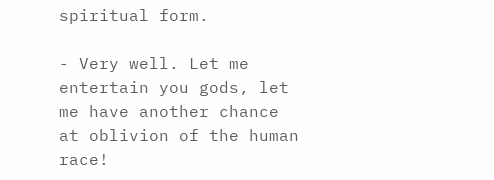spiritual form.

- Very well. Let me entertain you gods, let me have another chance at oblivion of the human race!